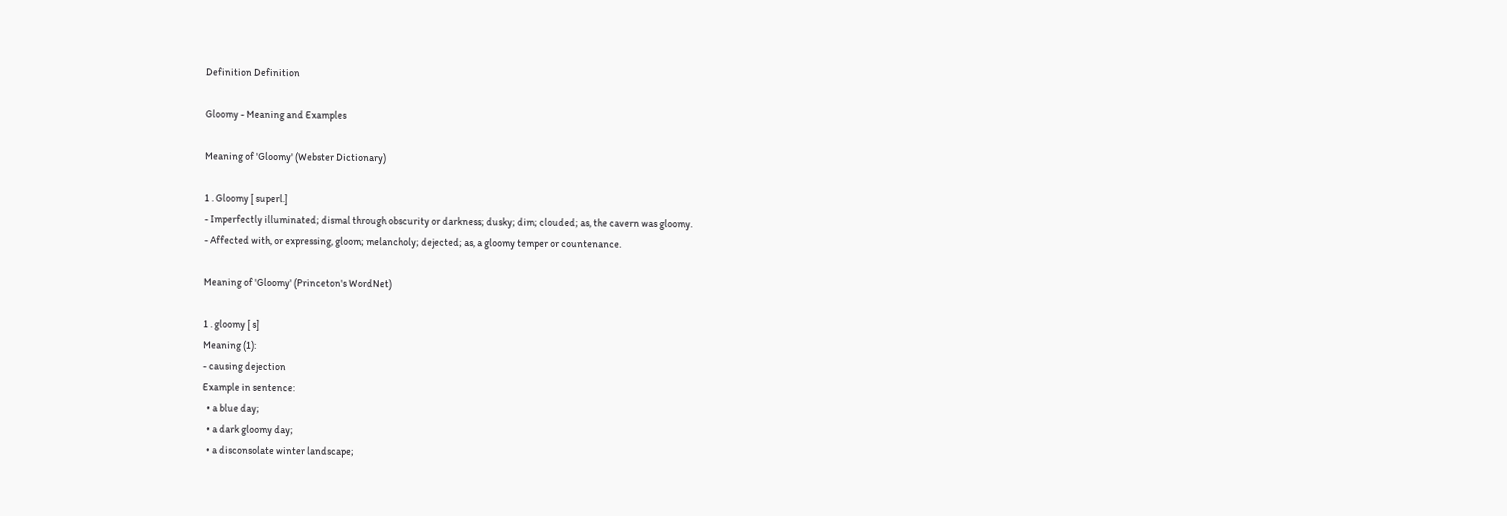Definition Definition

Gloomy - Meaning and Examples

Meaning of 'Gloomy' (Webster Dictionary)

1 . Gloomy [ superl.]
- Imperfectly illuminated; dismal through obscurity or darkness; dusky; dim; clouded; as, the cavern was gloomy.
- Affected with, or expressing, gloom; melancholy; dejected; as, a gloomy temper or countenance.

Meaning of 'Gloomy' (Princeton's WordNet)

1 . gloomy [ s]
Meaning (1):
- causing dejection
Example in sentence:
  • a blue day;
  • a dark gloomy day;
  • a disconsolate winter landscape;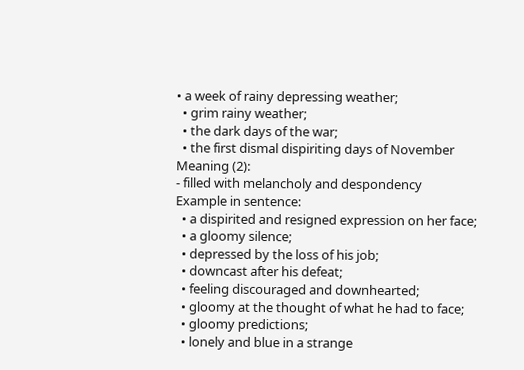• a week of rainy depressing weather;
  • grim rainy weather;
  • the dark days of the war;
  • the first dismal dispiriting days of November
Meaning (2):
- filled with melancholy and despondency
Example in sentence:
  • a dispirited and resigned expression on her face;
  • a gloomy silence;
  • depressed by the loss of his job;
  • downcast after his defeat;
  • feeling discouraged and downhearted;
  • gloomy at the thought of what he had to face;
  • gloomy predictions;
  • lonely and blue in a strange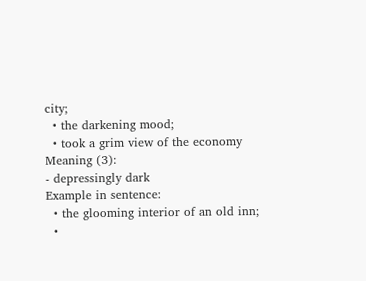city;
  • the darkening mood;
  • took a grim view of the economy
Meaning (3):
- depressingly dark
Example in sentence:
  • the glooming interior of an old inn;
  •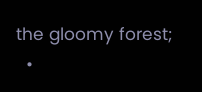the gloomy forest;
  •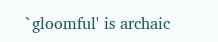`gloomful' is archaic